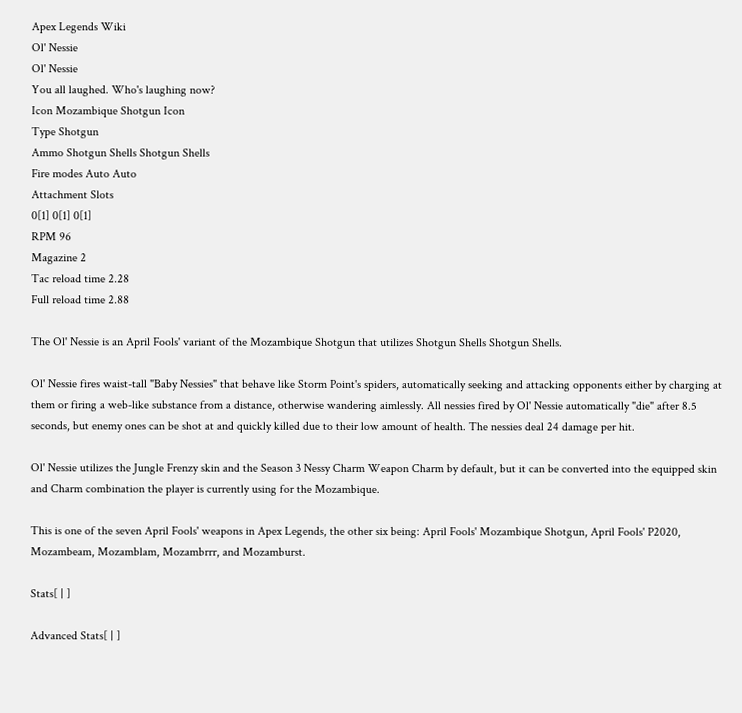Apex Legends Wiki
Ol' Nessie
Ol' Nessie
You all laughed. Who's laughing now?
Icon Mozambique Shotgun Icon
Type Shotgun
Ammo Shotgun Shells Shotgun Shells
Fire modes Auto Auto
Attachment Slots
0[1] 0[1] 0[1]
RPM 96
Magazine 2
Tac reload time 2.28
Full reload time 2.88

The Ol' Nessie is an April Fools' variant of the Mozambique Shotgun that utilizes Shotgun Shells Shotgun Shells.

Ol' Nessie fires waist-tall "Baby Nessies" that behave like Storm Point's spiders, automatically seeking and attacking opponents either by charging at them or firing a web-like substance from a distance, otherwise wandering aimlessly. All nessies fired by Ol' Nessie automatically "die" after 8.5 seconds, but enemy ones can be shot at and quickly killed due to their low amount of health. The nessies deal 24 damage per hit.

Ol' Nessie utilizes the Jungle Frenzy skin and the Season 3 Nessy Charm Weapon Charm by default, but it can be converted into the equipped skin and Charm combination the player is currently using for the Mozambique.

This is one of the seven April Fools' weapons in Apex Legends, the other six being: April Fools' Mozambique Shotgun, April Fools' P2020, Mozambeam, Mozamblam, Mozambrrr, and Mozamburst.

Stats[ | ]

Advanced Stats[ | ]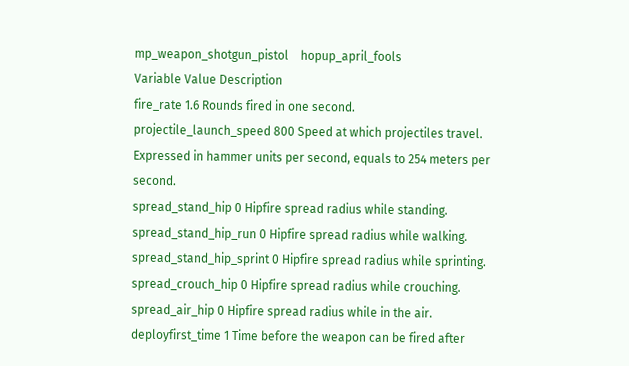mp_weapon_shotgun_pistol    hopup_april_fools
Variable Value Description
fire_rate 1.6 Rounds fired in one second.
projectile_launch_speed 800 Speed at which projectiles travel.
Expressed in hammer units per second, equals to 254 meters per second.
spread_stand_hip 0 Hipfire spread radius while standing.
spread_stand_hip_run 0 Hipfire spread radius while walking.
spread_stand_hip_sprint 0 Hipfire spread radius while sprinting.
spread_crouch_hip 0 Hipfire spread radius while crouching.
spread_air_hip 0 Hipfire spread radius while in the air.
deployfirst_time 1 Time before the weapon can be fired after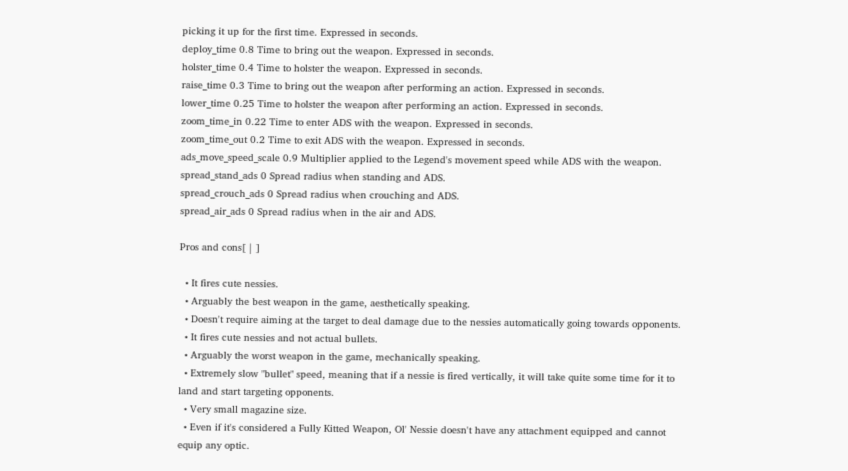picking it up for the first time. Expressed in seconds.
deploy_time 0.8 Time to bring out the weapon. Expressed in seconds.
holster_time 0.4 Time to holster the weapon. Expressed in seconds.
raise_time 0.3 Time to bring out the weapon after performing an action. Expressed in seconds.
lower_time 0.25 Time to holster the weapon after performing an action. Expressed in seconds.
zoom_time_in 0.22 Time to enter ADS with the weapon. Expressed in seconds.
zoom_time_out 0.2 Time to exit ADS with the weapon. Expressed in seconds.
ads_move_speed_scale 0.9 Multiplier applied to the Legend's movement speed while ADS with the weapon.
spread_stand_ads 0 Spread radius when standing and ADS.
spread_crouch_ads 0 Spread radius when crouching and ADS.
spread_air_ads 0 Spread radius when in the air and ADS.

Pros and cons[ | ]

  • It fires cute nessies.
  • Arguably the best weapon in the game, aesthetically speaking.
  • Doesn't require aiming at the target to deal damage due to the nessies automatically going towards opponents.
  • It fires cute nessies and not actual bullets.
  • Arguably the worst weapon in the game, mechanically speaking.
  • Extremely slow "bullet" speed, meaning that if a nessie is fired vertically, it will take quite some time for it to land and start targeting opponents.
  • Very small magazine size.
  • Even if it's considered a Fully Kitted Weapon, Ol' Nessie doesn't have any attachment equipped and cannot equip any optic.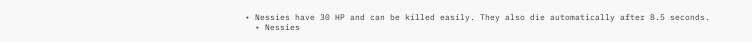• Nessies have 30 HP and can be killed easily. They also die automatically after 8.5 seconds.
  • Nessies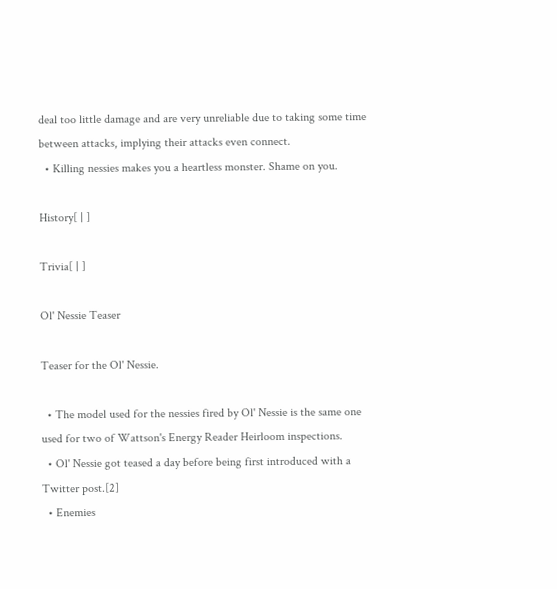deal too little damage and are very unreliable due to taking some time between attacks, implying their attacks even connect.
  • Killing nessies makes you a heartless monster. Shame on you.

History[ | ]

Trivia[ | ]

Ol' Nessie Teaser

Teaser for the Ol' Nessie.

  • The model used for the nessies fired by Ol' Nessie is the same one used for two of Wattson's Energy Reader Heirloom inspections.
  • Ol' Nessie got teased a day before being first introduced with a Twitter post.[2]
  • Enemies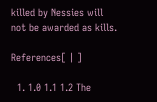killed by Nessies will not be awarded as kills.

References[ | ]

  1. 1.0 1.1 1.2 The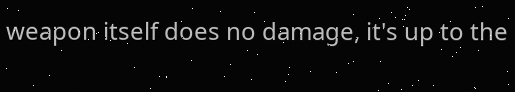weapon itself does no damage, it's up to the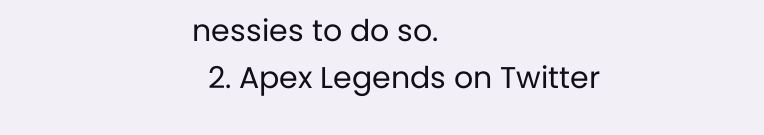nessies to do so.
  2. Apex Legends on Twitter